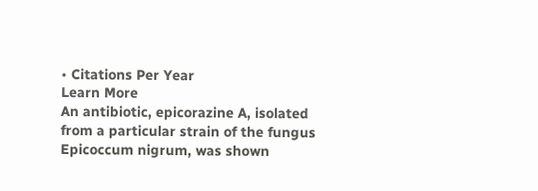• Citations Per Year
Learn More
An antibiotic, epicorazine A, isolated from a particular strain of the fungus Epicoccum nigrum, was shown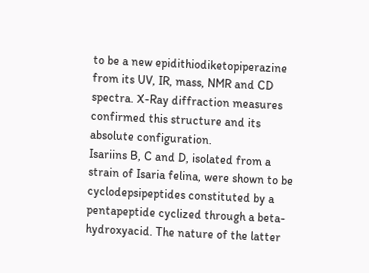to be a new epidithiodiketopiperazine from its UV, IR, mass, NMR and CD spectra. X-Ray diffraction measures confirmed this structure and its absolute configuration.
Isariins B, C and D, isolated from a strain of Isaria felina, were shown to be cyclodepsipeptides constituted by a pentapeptide cyclized through a beta-hydroxyacid. The nature of the latter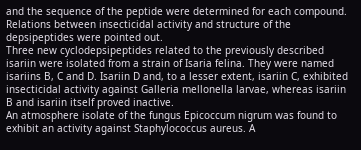and the sequence of the peptide were determined for each compound. Relations between insecticidal activity and structure of the depsipeptides were pointed out.
Three new cyclodepsipeptides related to the previously described isariin were isolated from a strain of Isaria felina. They were named isariins B, C and D. Isariin D and, to a lesser extent, isariin C, exhibited insecticidal activity against Galleria mellonella larvae, whereas isariin B and isariin itself proved inactive.
An atmosphere isolate of the fungus Epicoccum nigrum was found to exhibit an activity against Staphylococcus aureus. A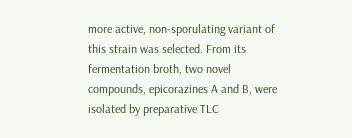more active, non-sporulating variant of this strain was selected. From its fermentation broth, two novel compounds, epicorazines A and B, were isolated by preparative TLC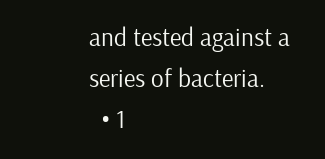and tested against a series of bacteria.
  • 1